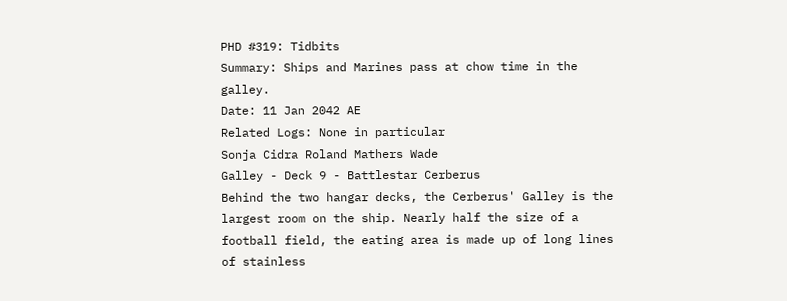PHD #319: Tidbits
Summary: Ships and Marines pass at chow time in the galley.
Date: 11 Jan 2042 AE
Related Logs: None in particular
Sonja Cidra Roland Mathers Wade
Galley - Deck 9 - Battlestar Cerberus
Behind the two hangar decks, the Cerberus' Galley is the largest room on the ship. Nearly half the size of a football field, the eating area is made up of long lines of stainless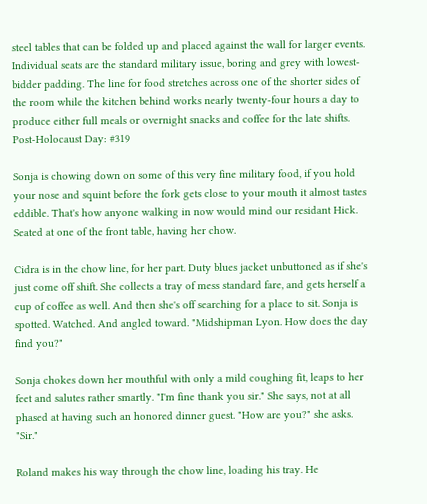steel tables that can be folded up and placed against the wall for larger events. Individual seats are the standard military issue, boring and grey with lowest-bidder padding. The line for food stretches across one of the shorter sides of the room while the kitchen behind works nearly twenty-four hours a day to produce either full meals or overnight snacks and coffee for the late shifts.
Post-Holocaust Day: #319

Sonja is chowing down on some of this very fine military food, if you hold your nose and squint before the fork gets close to your mouth it almost tastes eddible. That's how anyone walking in now would mind our residant Hick. Seated at one of the front table, having her chow.

Cidra is in the chow line, for her part. Duty blues jacket unbuttoned as if she's just come off shift. She collects a tray of mess standard fare, and gets herself a cup of coffee as well. And then she's off searching for a place to sit. Sonja is spotted. Watched. And angled toward. "Midshipman Lyon. How does the day find you?"

Sonja chokes down her mouthful with only a mild coughing fit, leaps to her feet and salutes rather smartly. "I'm fine thank you sir." She says, not at all phased at having such an honored dinner guest. "How are you?" she asks. "Sir."

Roland makes his way through the chow line, loading his tray. He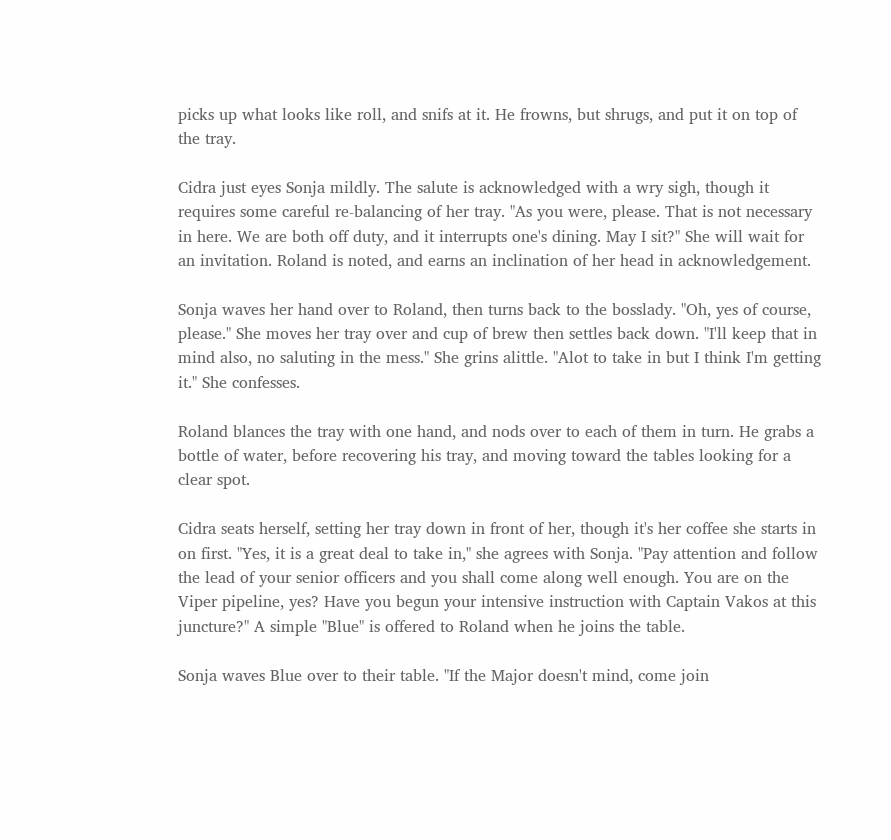picks up what looks like roll, and snifs at it. He frowns, but shrugs, and put it on top of the tray.

Cidra just eyes Sonja mildly. The salute is acknowledged with a wry sigh, though it requires some careful re-balancing of her tray. "As you were, please. That is not necessary in here. We are both off duty, and it interrupts one's dining. May I sit?" She will wait for an invitation. Roland is noted, and earns an inclination of her head in acknowledgement.

Sonja waves her hand over to Roland, then turns back to the bosslady. "Oh, yes of course, please." She moves her tray over and cup of brew then settles back down. "I'll keep that in mind also, no saluting in the mess." She grins alittle. "Alot to take in but I think I'm getting it." She confesses.

Roland blances the tray with one hand, and nods over to each of them in turn. He grabs a bottle of water, before recovering his tray, and moving toward the tables looking for a clear spot.

Cidra seats herself, setting her tray down in front of her, though it's her coffee she starts in on first. "Yes, it is a great deal to take in," she agrees with Sonja. "Pay attention and follow the lead of your senior officers and you shall come along well enough. You are on the Viper pipeline, yes? Have you begun your intensive instruction with Captain Vakos at this juncture?" A simple "Blue" is offered to Roland when he joins the table.

Sonja waves Blue over to their table. "If the Major doesn't mind, come join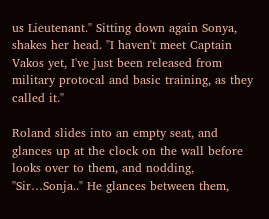us Lieutenant." Sitting down again Sonya, shakes her head. "I haven't meet Captain Vakos yet, I've just been released from military protocal and basic training, as they called it."

Roland slides into an empty seat, and glances up at the clock on the wall before looks over to them, and nodding, "Sir…Sonja.." He glances between them,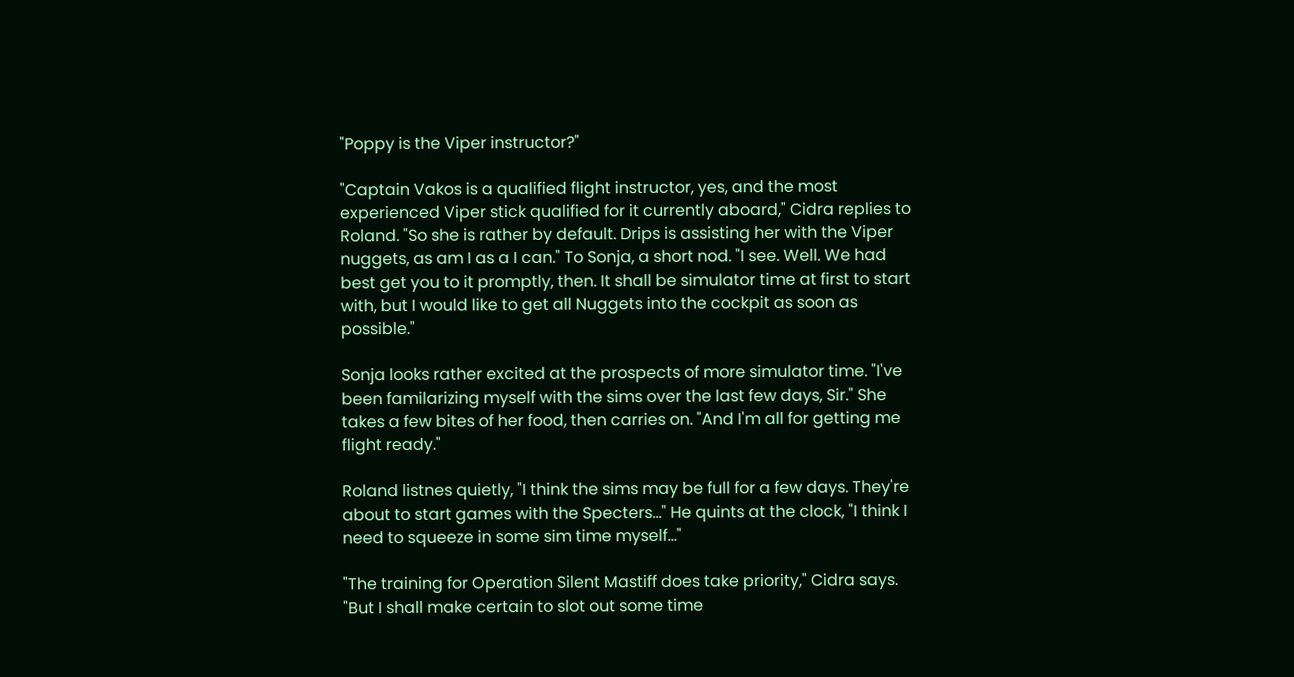"Poppy is the Viper instructor?"

"Captain Vakos is a qualified flight instructor, yes, and the most experienced Viper stick qualified for it currently aboard," Cidra replies to Roland. "So she is rather by default. Drips is assisting her with the Viper nuggets, as am I as a I can." To Sonja, a short nod. "I see. Well. We had best get you to it promptly, then. It shall be simulator time at first to start with, but I would like to get all Nuggets into the cockpit as soon as possible."

Sonja looks rather excited at the prospects of more simulator time. "I've been familarizing myself with the sims over the last few days, Sir." She takes a few bites of her food, then carries on. "And I'm all for getting me flight ready."

Roland listnes quietly, "I think the sims may be full for a few days. They're about to start games with the Specters…" He quints at the clock, "I think I need to squeeze in some sim time myself…"

"The training for Operation Silent Mastiff does take priority," Cidra says. "But I shall make certain to slot out some time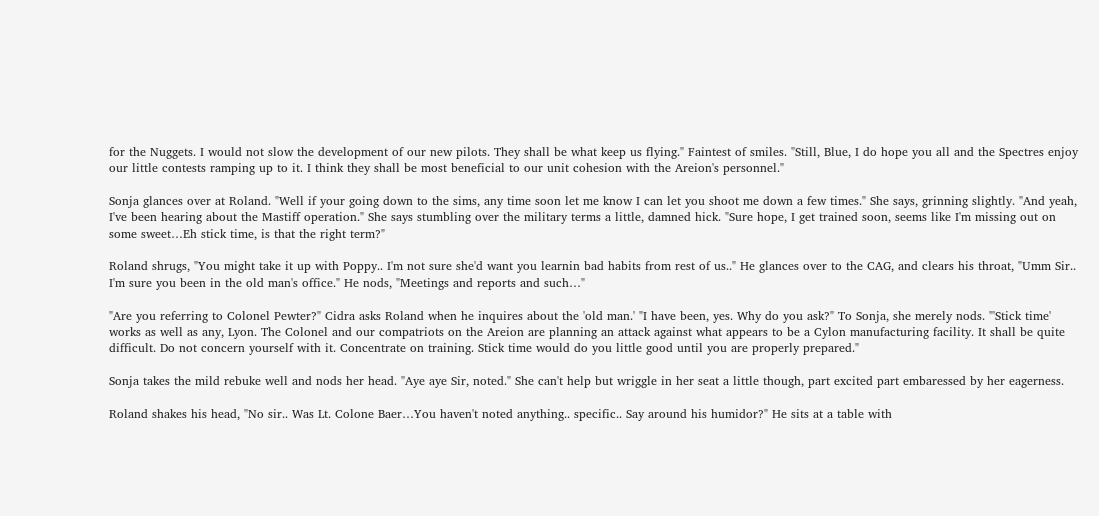for the Nuggets. I would not slow the development of our new pilots. They shall be what keep us flying." Faintest of smiles. "Still, Blue, I do hope you all and the Spectres enjoy our little contests ramping up to it. I think they shall be most beneficial to our unit cohesion with the Areion's personnel."

Sonja glances over at Roland. "Well if your going down to the sims, any time soon let me know I can let you shoot me down a few times." She says, grinning slightly. "And yeah, I've been hearing about the Mastiff operation." She says stumbling over the military terms a little, damned hick. "Sure hope, I get trained soon, seems like I'm missing out on some sweet…Eh stick time, is that the right term?"

Roland shrugs, "You might take it up with Poppy.. I'm not sure she'd want you learnin bad habits from rest of us.." He glances over to the CAG, and clears his throat, "Umm Sir.. I'm sure you been in the old man's office." He nods, "Meetings and reports and such…"

"Are you referring to Colonel Pewter?" Cidra asks Roland when he inquires about the 'old man.' "I have been, yes. Why do you ask?" To Sonja, she merely nods. "'Stick time' works as well as any, Lyon. The Colonel and our compatriots on the Areion are planning an attack against what appears to be a Cylon manufacturing facility. It shall be quite difficult. Do not concern yourself with it. Concentrate on training. Stick time would do you little good until you are properly prepared."

Sonja takes the mild rebuke well and nods her head. "Aye aye Sir, noted." She can't help but wriggle in her seat a little though, part excited part embaressed by her eagerness.

Roland shakes his head, "No sir.. Was Lt. Colone Baer…You haven't noted anything.. specific.. Say around his humidor?" He sits at a table with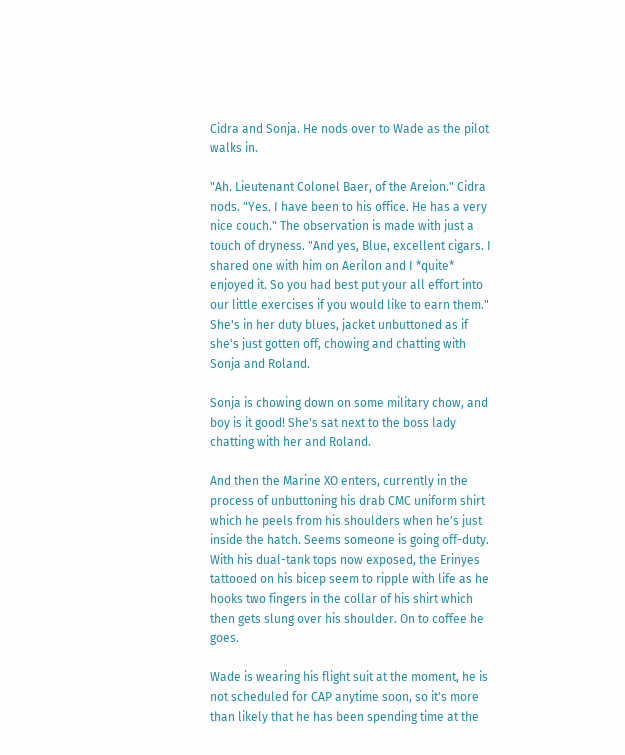Cidra and Sonja. He nods over to Wade as the pilot walks in.

"Ah. Lieutenant Colonel Baer, of the Areion." Cidra nods. "Yes. I have been to his office. He has a very nice couch." The observation is made with just a touch of dryness. "And yes, Blue, excellent cigars. I shared one with him on Aerilon and I *quite* enjoyed it. So you had best put your all effort into our little exercises if you would like to earn them." She's in her duty blues, jacket unbuttoned as if she's just gotten off, chowing and chatting with Sonja and Roland.

Sonja is chowing down on some military chow, and boy is it good! She's sat next to the boss lady chatting with her and Roland.

And then the Marine XO enters, currently in the process of unbuttoning his drab CMC uniform shirt which he peels from his shoulders when he's just inside the hatch. Seems someone is going off-duty. With his dual-tank tops now exposed, the Erinyes tattooed on his bicep seem to ripple with life as he hooks two fingers in the collar of his shirt which then gets slung over his shoulder. On to coffee he goes.

Wade is wearing his flight suit at the moment, he is not scheduled for CAP anytime soon, so it's more than likely that he has been spending time at the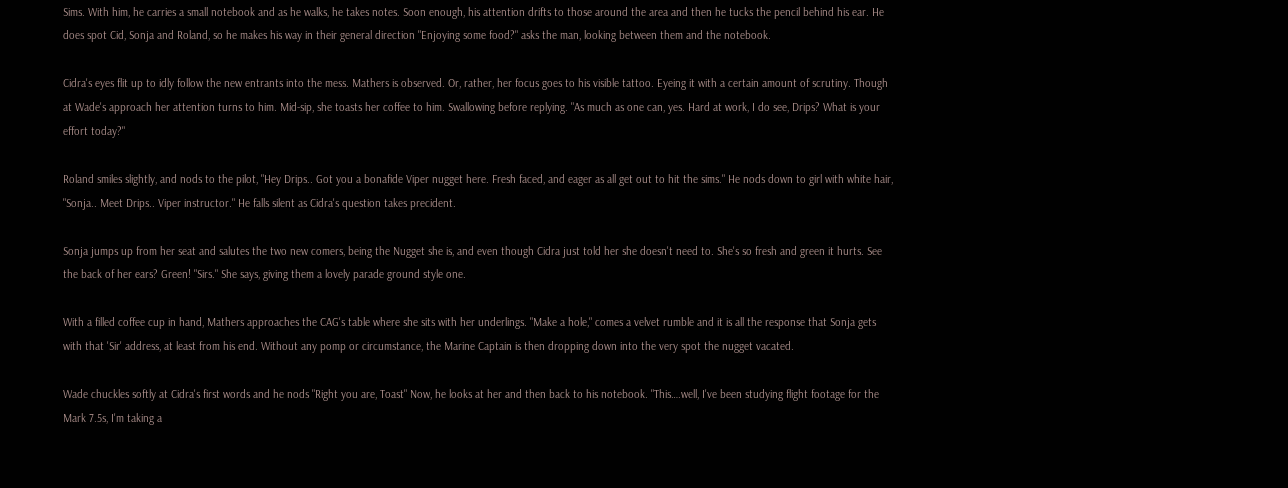Sims. With him, he carries a small notebook and as he walks, he takes notes. Soon enough, his attention drifts to those around the area and then he tucks the pencil behind his ear. He does spot Cid, Sonja and Roland, so he makes his way in their general direction "Enjoying some food?" asks the man, looking between them and the notebook.

Cidra's eyes flit up to idly follow the new entrants into the mess. Mathers is observed. Or, rather, her focus goes to his visible tattoo. Eyeing it with a certain amount of scrutiny. Though at Wade's approach her attention turns to him. Mid-sip, she toasts her coffee to him. Swallowing before replying. "As much as one can, yes. Hard at work, I do see, Drips? What is your effort today?"

Roland smiles slightly, and nods to the pilot, "Hey Drips.. Got you a bonafide Viper nugget here. Fresh faced, and eager as all get out to hit the sims." He nods down to girl with white hair, "Sonja.. Meet Drips.. Viper instructor." He falls silent as Cidra's question takes precident.

Sonja jumps up from her seat and salutes the two new comers, being the Nugget she is, and even though Cidra just told her she doesn't need to. She's so fresh and green it hurts. See the back of her ears? Green! "Sirs." She says, giving them a lovely parade ground style one.

With a filled coffee cup in hand, Mathers approaches the CAG's table where she sits with her underlings. "Make a hole," comes a velvet rumble and it is all the response that Sonja gets with that 'Sir' address, at least from his end. Without any pomp or circumstance, the Marine Captain is then dropping down into the very spot the nugget vacated.

Wade chuckles softly at Cidra's first words and he nods "Right you are, Toast" Now, he looks at her and then back to his notebook. "This….well, I've been studying flight footage for the Mark 7.5s, I'm taking a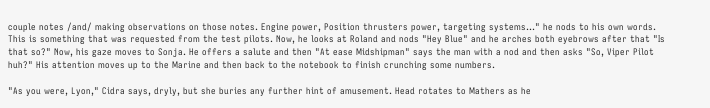couple notes /and/ making observations on those notes. Engine power, Position thrusters power, targeting systems…" he nods to his own words. This is something that was requested from the test pilots. Now, he looks at Roland and nods "Hey Blue" and he arches both eyebrows after that "Is that so?" Now, his gaze moves to Sonja. He offers a salute and then "At ease Midshipman" says the man with a nod and then asks "So, Viper Pilot huh?" His attention moves up to the Marine and then back to the notebook to finish crunching some numbers.

"As you were, Lyon," Cidra says, dryly, but she buries any further hint of amusement. Head rotates to Mathers as he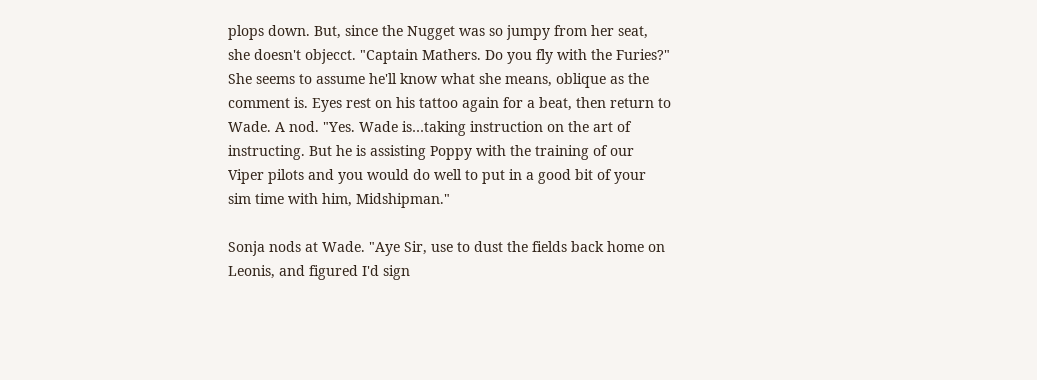plops down. But, since the Nugget was so jumpy from her seat, she doesn't objecct. "Captain Mathers. Do you fly with the Furies?" She seems to assume he'll know what she means, oblique as the comment is. Eyes rest on his tattoo again for a beat, then return to Wade. A nod. "Yes. Wade is…taking instruction on the art of instructing. But he is assisting Poppy with the training of our Viper pilots and you would do well to put in a good bit of your sim time with him, Midshipman."

Sonja nods at Wade. "Aye Sir, use to dust the fields back home on Leonis, and figured I'd sign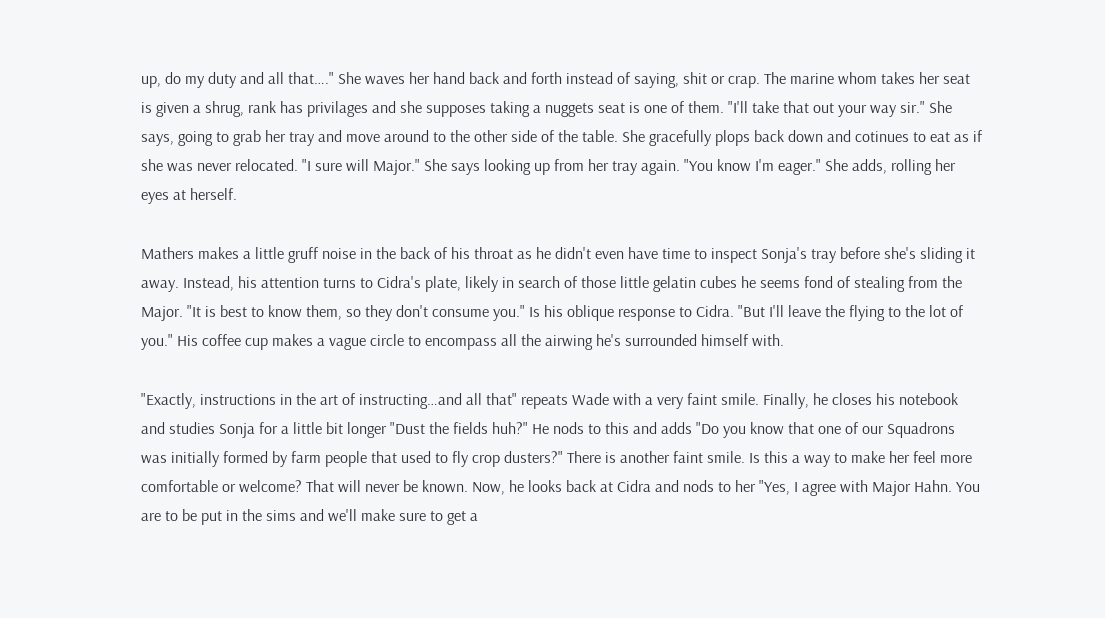up, do my duty and all that…." She waves her hand back and forth instead of saying, shit or crap. The marine whom takes her seat is given a shrug, rank has privilages and she supposes taking a nuggets seat is one of them. "I'll take that out your way sir." She says, going to grab her tray and move around to the other side of the table. She gracefully plops back down and cotinues to eat as if she was never relocated. "I sure will Major." She says looking up from her tray again. "You know I'm eager." She adds, rolling her eyes at herself.

Mathers makes a little gruff noise in the back of his throat as he didn't even have time to inspect Sonja's tray before she's sliding it away. Instead, his attention turns to Cidra's plate, likely in search of those little gelatin cubes he seems fond of stealing from the Major. "It is best to know them, so they don't consume you." Is his oblique response to Cidra. "But I'll leave the flying to the lot of you." His coffee cup makes a vague circle to encompass all the airwing he's surrounded himself with.

"Exactly, instructions in the art of instructing…and all that" repeats Wade with a very faint smile. Finally, he closes his notebook and studies Sonja for a little bit longer "Dust the fields huh?" He nods to this and adds "Do you know that one of our Squadrons was initially formed by farm people that used to fly crop dusters?" There is another faint smile. Is this a way to make her feel more comfortable or welcome? That will never be known. Now, he looks back at Cidra and nods to her "Yes, I agree with Major Hahn. You are to be put in the sims and we'll make sure to get a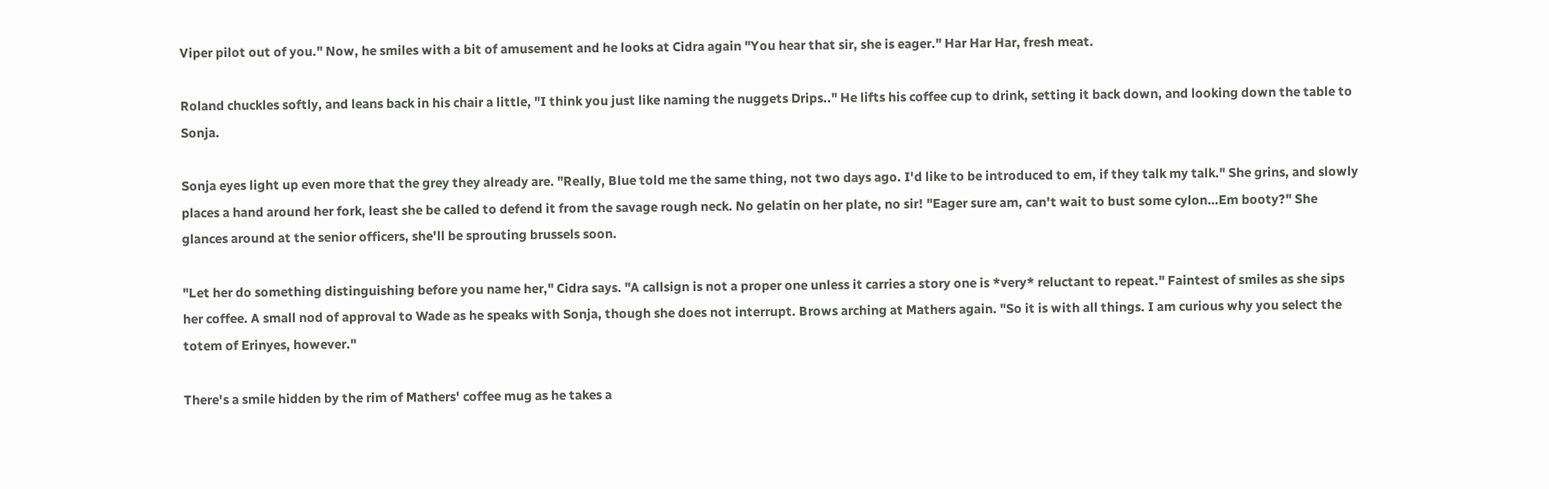Viper pilot out of you." Now, he smiles with a bit of amusement and he looks at Cidra again "You hear that sir, she is eager." Har Har Har, fresh meat.

Roland chuckles softly, and leans back in his chair a little, "I think you just like naming the nuggets Drips.." He lifts his coffee cup to drink, setting it back down, and looking down the table to Sonja.

Sonja eyes light up even more that the grey they already are. "Really, Blue told me the same thing, not two days ago. I'd like to be introduced to em, if they talk my talk." She grins, and slowly places a hand around her fork, least she be called to defend it from the savage rough neck. No gelatin on her plate, no sir! "Eager sure am, can't wait to bust some cylon…Em booty?" She glances around at the senior officers, she'll be sprouting brussels soon.

"Let her do something distinguishing before you name her," Cidra says. "A callsign is not a proper one unless it carries a story one is *very* reluctant to repeat." Faintest of smiles as she sips her coffee. A small nod of approval to Wade as he speaks with Sonja, though she does not interrupt. Brows arching at Mathers again. "So it is with all things. I am curious why you select the totem of Erinyes, however."

There's a smile hidden by the rim of Mathers' coffee mug as he takes a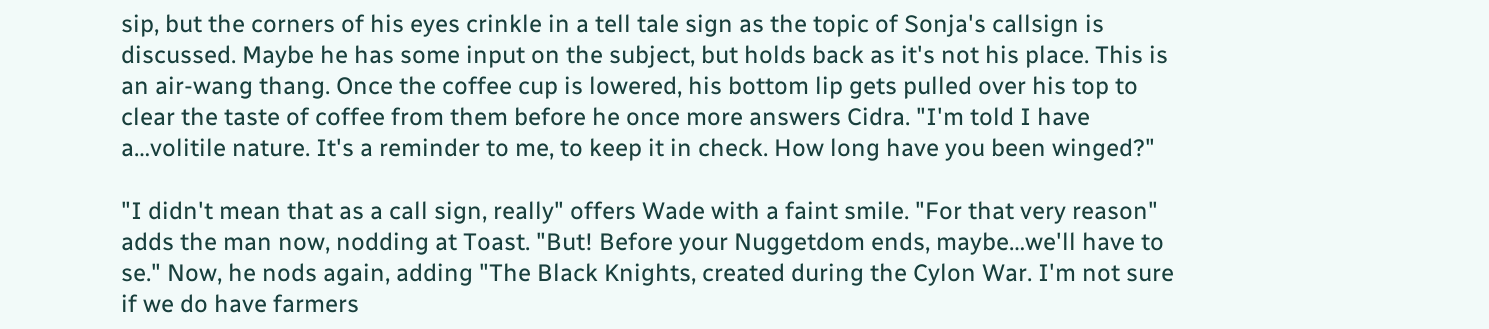sip, but the corners of his eyes crinkle in a tell tale sign as the topic of Sonja's callsign is discussed. Maybe he has some input on the subject, but holds back as it's not his place. This is an air-wang thang. Once the coffee cup is lowered, his bottom lip gets pulled over his top to clear the taste of coffee from them before he once more answers Cidra. "I'm told I have a…volitile nature. It's a reminder to me, to keep it in check. How long have you been winged?"

"I didn't mean that as a call sign, really" offers Wade with a faint smile. "For that very reason" adds the man now, nodding at Toast. "But! Before your Nuggetdom ends, maybe…we'll have to se." Now, he nods again, adding "The Black Knights, created during the Cylon War. I'm not sure if we do have farmers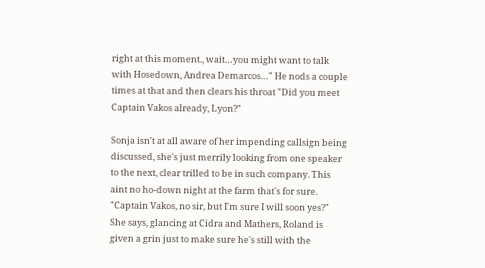right at this moment., wait…you might want to talk with Hosedown, Andrea Demarcos…" He nods a couple times at that and then clears his throat "Did you meet Captain Vakos already, Lyon?"

Sonja isn't at all aware of her impending callsign being discussed, she's just merrily looking from one speaker to the next, clear trilled to be in such company. This aint no ho-down night at the farm that's for sure. "Captain Vakos, no sir, but I'm sure I will soon yes?" She says, glancing at Cidra and Mathers, Roland is given a grin just to make sure he's still with the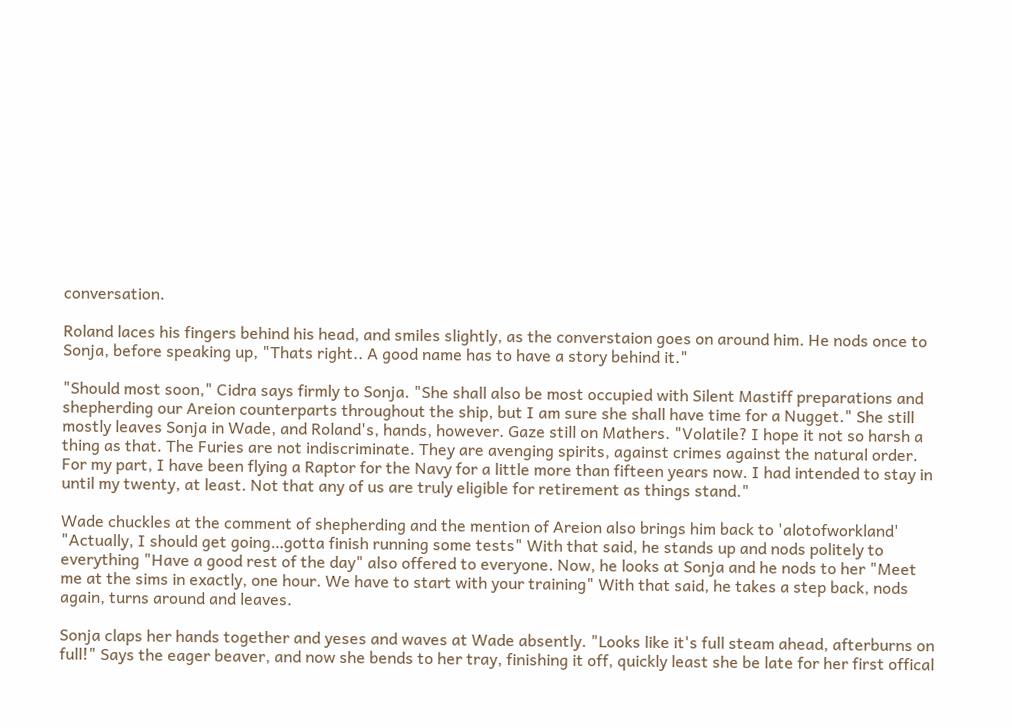conversation.

Roland laces his fingers behind his head, and smiles slightly, as the converstaion goes on around him. He nods once to Sonja, before speaking up, "Thats right.. A good name has to have a story behind it."

"Should most soon," Cidra says firmly to Sonja. "She shall also be most occupied with Silent Mastiff preparations and shepherding our Areion counterparts throughout the ship, but I am sure she shall have time for a Nugget." She still mostly leaves Sonja in Wade, and Roland's, hands, however. Gaze still on Mathers. "Volatile? I hope it not so harsh a thing as that. The Furies are not indiscriminate. They are avenging spirits, against crimes against the natural order. For my part, I have been flying a Raptor for the Navy for a little more than fifteen years now. I had intended to stay in until my twenty, at least. Not that any of us are truly eligible for retirement as things stand."

Wade chuckles at the comment of shepherding and the mention of Areion also brings him back to 'alotofworkland' "Actually, I should get going…gotta finish running some tests" With that said, he stands up and nods politely to everything "Have a good rest of the day" also offered to everyone. Now, he looks at Sonja and he nods to her "Meet me at the sims in exactly, one hour. We have to start with your training" With that said, he takes a step back, nods again, turns around and leaves.

Sonja claps her hands together and yeses and waves at Wade absently. "Looks like it's full steam ahead, afterburns on full!" Says the eager beaver, and now she bends to her tray, finishing it off, quickly least she be late for her first offical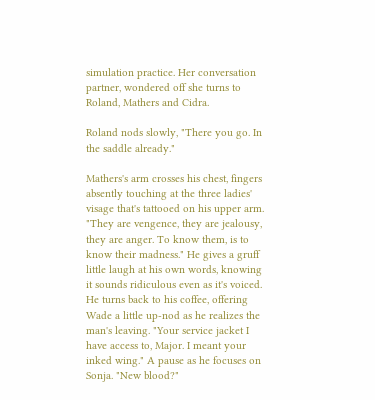simulation practice. Her conversation partner, wondered off she turns to Roland, Mathers and Cidra.

Roland nods slowly, "There you go. In the saddle already."

Mathers's arm crosses his chest, fingers absently touching at the three ladies' visage that's tattooed on his upper arm. "They are vengence, they are jealousy, they are anger. To know them, is to know their madness." He gives a gruff little laugh at his own words, knowing it sounds ridiculous even as it's voiced. He turns back to his coffee, offering Wade a little up-nod as he realizes the man's leaving. "Your service jacket I have access to, Major. I meant your inked wing." A pause as he focuses on Sonja. "New blood?"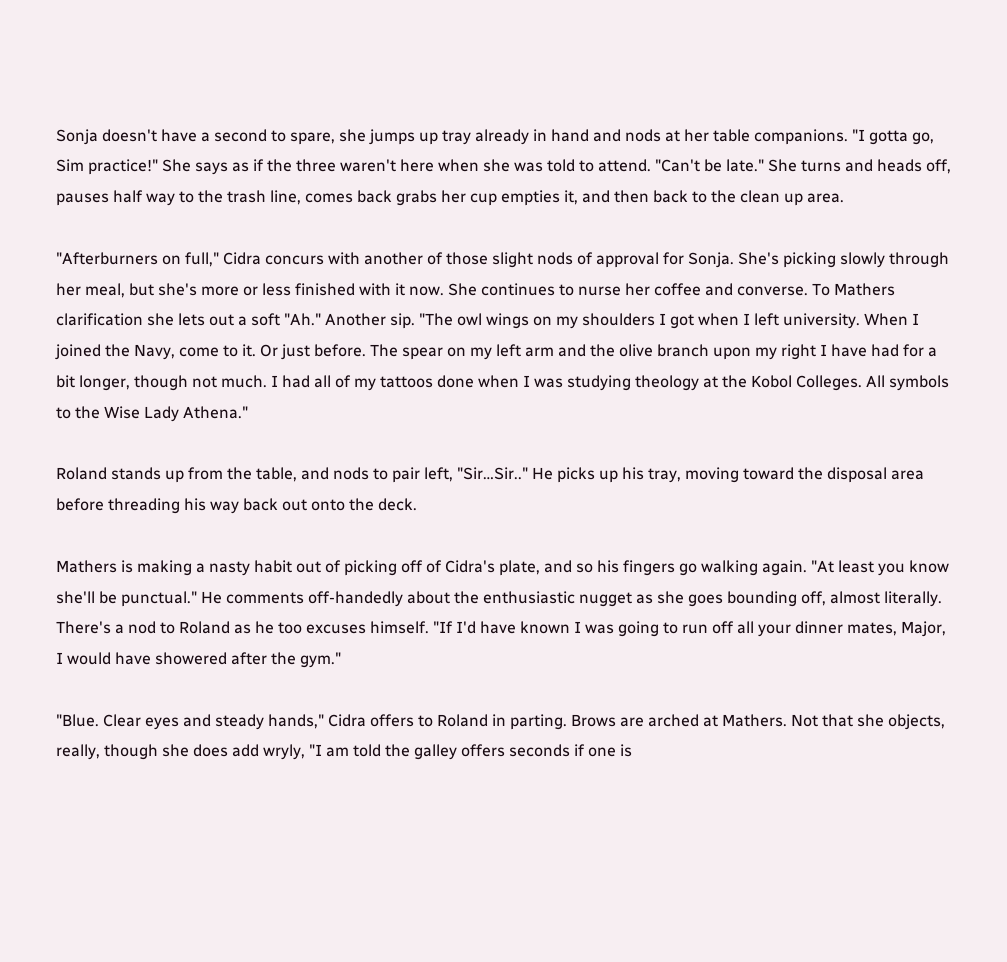Sonja doesn't have a second to spare, she jumps up tray already in hand and nods at her table companions. "I gotta go, Sim practice!" She says as if the three waren't here when she was told to attend. "Can't be late." She turns and heads off, pauses half way to the trash line, comes back grabs her cup empties it, and then back to the clean up area.

"Afterburners on full," Cidra concurs with another of those slight nods of approval for Sonja. She's picking slowly through her meal, but she's more or less finished with it now. She continues to nurse her coffee and converse. To Mathers clarification she lets out a soft "Ah." Another sip. "The owl wings on my shoulders I got when I left university. When I joined the Navy, come to it. Or just before. The spear on my left arm and the olive branch upon my right I have had for a bit longer, though not much. I had all of my tattoos done when I was studying theology at the Kobol Colleges. All symbols to the Wise Lady Athena."

Roland stands up from the table, and nods to pair left, "Sir…Sir.." He picks up his tray, moving toward the disposal area before threading his way back out onto the deck.

Mathers is making a nasty habit out of picking off of Cidra's plate, and so his fingers go walking again. "At least you know she'll be punctual." He comments off-handedly about the enthusiastic nugget as she goes bounding off, almost literally. There's a nod to Roland as he too excuses himself. "If I'd have known I was going to run off all your dinner mates, Major, I would have showered after the gym."

"Blue. Clear eyes and steady hands," Cidra offers to Roland in parting. Brows are arched at Mathers. Not that she objects, really, though she does add wryly, "I am told the galley offers seconds if one is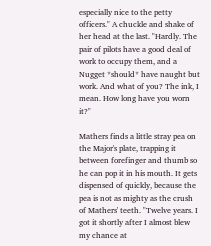especially nice to the petty officers." A chuckle and shake of her head at the last. "Hardly. The pair of pilots have a good deal of work to occupy them, and a Nugget *should* have naught but work. And what of you? The ink, I mean. How long have you worn it?"

Mathers finds a little stray pea on the Major's plate, trapping it between forefinger and thumb so he can pop it in his mouth. It gets dispensed of quickly, because the pea is not as mighty as the crush of Mathers' teeth. "Twelve years. I got it shortly after I almost blew my chance at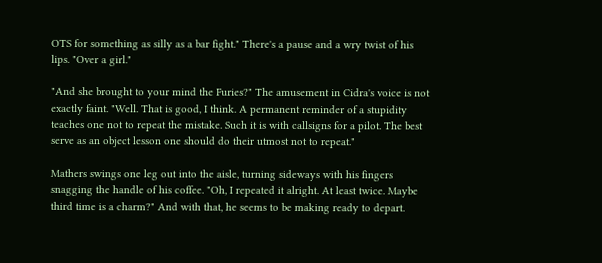OTS for something as silly as a bar fight." There's a pause and a wry twist of his lips. "Over a girl."

"And she brought to your mind the Furies?" The amusement in Cidra's voice is not exactly faint. "Well. That is good, I think. A permanent reminder of a stupidity teaches one not to repeat the mistake. Such it is with callsigns for a pilot. The best serve as an object lesson one should do their utmost not to repeat."

Mathers swings one leg out into the aisle, turning sideways with his fingers snagging the handle of his coffee. "Oh, I repeated it alright. At least twice. Maybe third time is a charm?" And with that, he seems to be making ready to depart.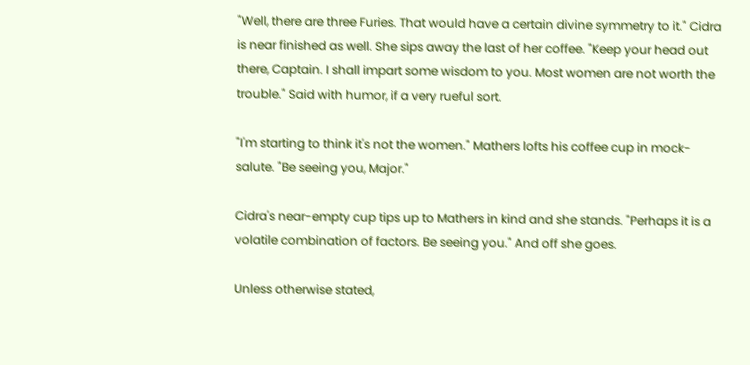"Well, there are three Furies. That would have a certain divine symmetry to it." Cidra is near finished as well. She sips away the last of her coffee. "Keep your head out there, Captain. I shall impart some wisdom to you. Most women are not worth the trouble." Said with humor, if a very rueful sort.

"I'm starting to think it's not the women." Mathers lofts his coffee cup in mock-salute. "Be seeing you, Major."

Cidra's near-empty cup tips up to Mathers in kind and she stands. "Perhaps it is a volatile combination of factors. Be seeing you." And off she goes.

Unless otherwise stated,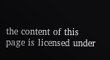the content of this page is licensed under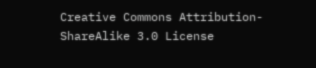Creative Commons Attribution-ShareAlike 3.0 License